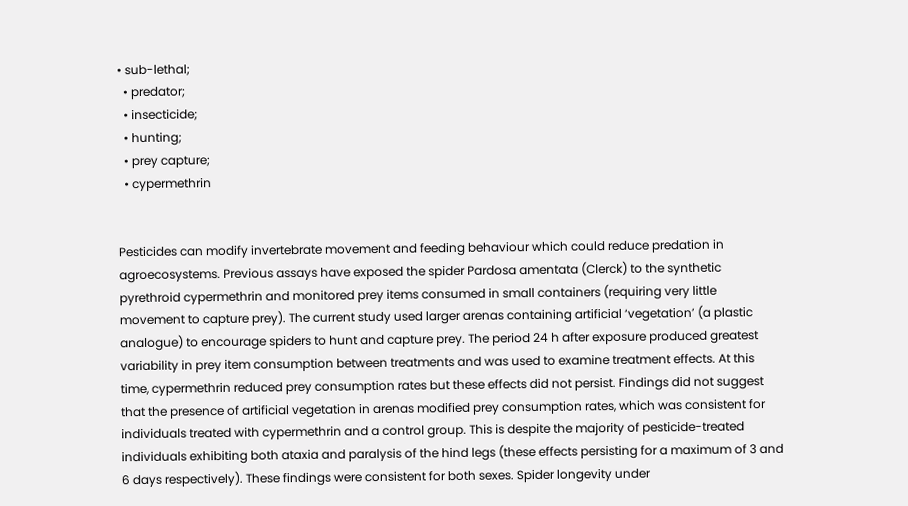• sub-lethal;
  • predator;
  • insecticide;
  • hunting;
  • prey capture;
  • cypermethrin


Pesticides can modify invertebrate movement and feeding behaviour which could reduce predation in agroecosystems. Previous assays have exposed the spider Pardosa amentata (Clerck) to the synthetic pyrethroid cypermethrin and monitored prey items consumed in small containers (requiring very little movement to capture prey). The current study used larger arenas containing artificial ‘vegetation’ (a plastic analogue) to encourage spiders to hunt and capture prey. The period 24 h after exposure produced greatest variability in prey item consumption between treatments and was used to examine treatment effects. At this time, cypermethrin reduced prey consumption rates but these effects did not persist. Findings did not suggest that the presence of artificial vegetation in arenas modified prey consumption rates, which was consistent for individuals treated with cypermethrin and a control group. This is despite the majority of pesticide-treated individuals exhibiting both ataxia and paralysis of the hind legs (these effects persisting for a maximum of 3 and 6 days respectively). These findings were consistent for both sexes. Spider longevity under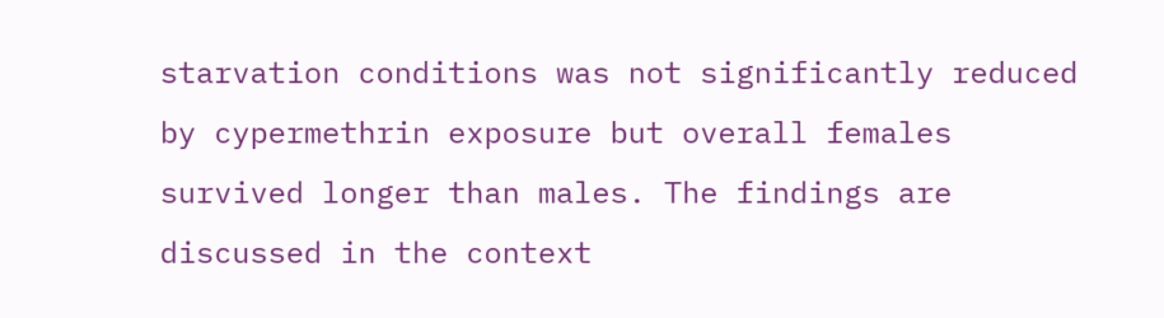starvation conditions was not significantly reduced by cypermethrin exposure but overall females survived longer than males. The findings are discussed in the context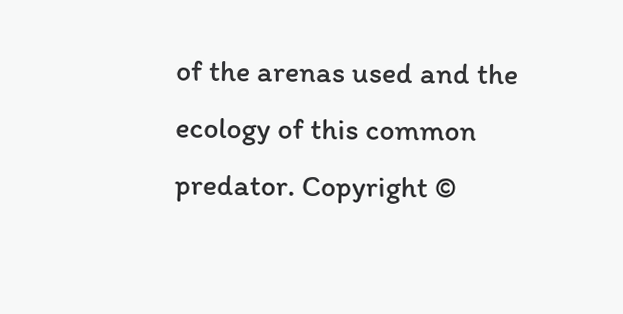of the arenas used and the ecology of this common predator. Copyright ©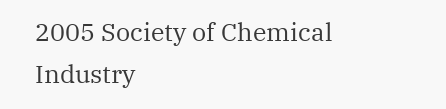2005 Society of Chemical Industry